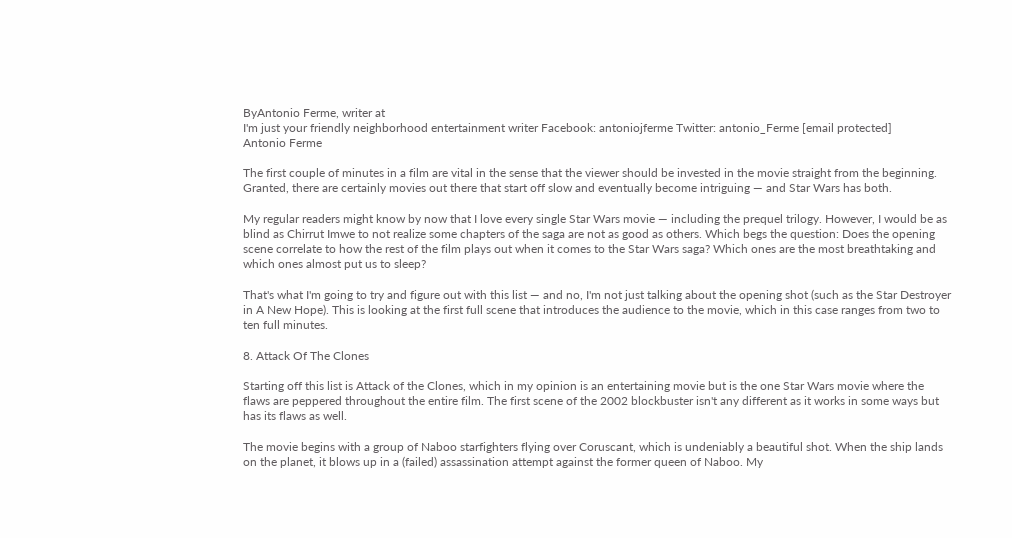ByAntonio Ferme, writer at
I'm just your friendly neighborhood entertainment writer Facebook: antoniojferme Twitter: antonio_Ferme [email protected]
Antonio Ferme

The first couple of minutes in a film are vital in the sense that the viewer should be invested in the movie straight from the beginning. Granted, there are certainly movies out there that start off slow and eventually become intriguing — and Star Wars has both.

My regular readers might know by now that I love every single Star Wars movie — including the prequel trilogy. However, I would be as blind as Chirrut Imwe to not realize some chapters of the saga are not as good as others. Which begs the question: Does the opening scene correlate to how the rest of the film plays out when it comes to the Star Wars saga? Which ones are the most breathtaking and which ones almost put us to sleep?

That's what I'm going to try and figure out with this list — and no, I'm not just talking about the opening shot (such as the Star Destroyer in A New Hope). This is looking at the first full scene that introduces the audience to the movie, which in this case ranges from two to ten full minutes.

8. Attack Of The Clones

Starting off this list is Attack of the Clones, which in my opinion is an entertaining movie but is the one Star Wars movie where the flaws are peppered throughout the entire film. The first scene of the 2002 blockbuster isn't any different as it works in some ways but has its flaws as well.

The movie begins with a group of Naboo starfighters flying over Coruscant, which is undeniably a beautiful shot. When the ship lands on the planet, it blows up in a (failed) assassination attempt against the former queen of Naboo. My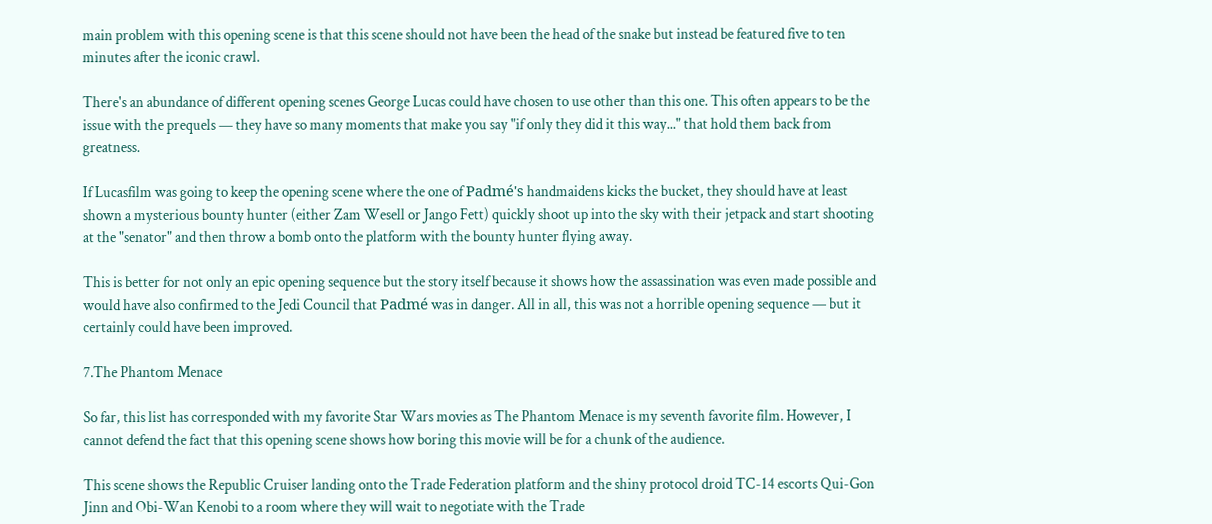main problem with this opening scene is that this scene should not have been the head of the snake but instead be featured five to ten minutes after the iconic crawl.

There's an abundance of different opening scenes George Lucas could have chosen to use other than this one. This often appears to be the issue with the prequels — they have so many moments that make you say "if only they did it this way..." that hold them back from greatness.

If Lucasfilm was going to keep the opening scene where the one of Padmé's handmaidens kicks the bucket, they should have at least shown a mysterious bounty hunter (either Zam Wesell or Jango Fett) quickly shoot up into the sky with their jetpack and start shooting at the "senator" and then throw a bomb onto the platform with the bounty hunter flying away.

This is better for not only an epic opening sequence but the story itself because it shows how the assassination was even made possible and would have also confirmed to the Jedi Council that Padmé was in danger. All in all, this was not a horrible opening sequence — but it certainly could have been improved.

7.The Phantom Menace

So far, this list has corresponded with my favorite Star Wars movies as The Phantom Menace is my seventh favorite film. However, I cannot defend the fact that this opening scene shows how boring this movie will be for a chunk of the audience.

This scene shows the Republic Cruiser landing onto the Trade Federation platform and the shiny protocol droid TC-14 escorts Qui-Gon Jinn and Obi-Wan Kenobi to a room where they will wait to negotiate with the Trade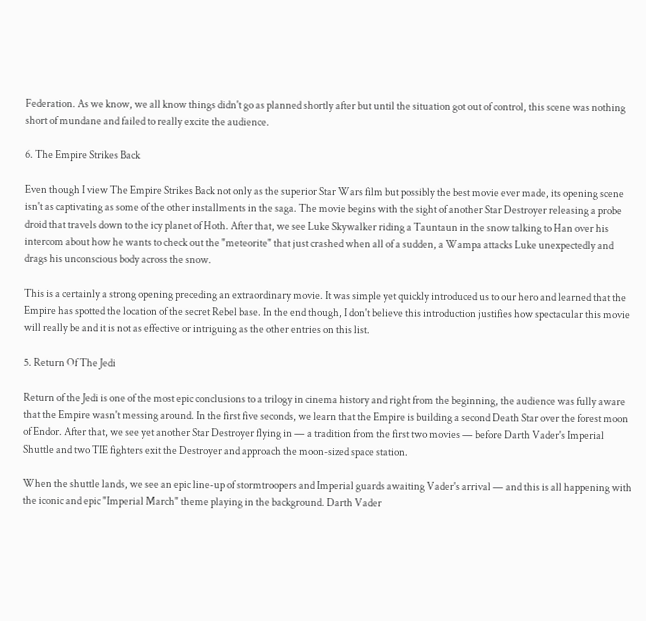Federation. As we know, we all know things didn't go as planned shortly after but until the situation got out of control, this scene was nothing short of mundane and failed to really excite the audience.

6. The Empire Strikes Back

Even though I view The Empire Strikes Back not only as the superior Star Wars film but possibly the best movie ever made, its opening scene isn't as captivating as some of the other installments in the saga. The movie begins with the sight of another Star Destroyer releasing a probe droid that travels down to the icy planet of Hoth. After that, we see Luke Skywalker riding a Tauntaun in the snow talking to Han over his intercom about how he wants to check out the "meteorite" that just crashed when all of a sudden, a Wampa attacks Luke unexpectedly and drags his unconscious body across the snow.

This is a certainly a strong opening preceding an extraordinary movie. It was simple yet quickly introduced us to our hero and learned that the Empire has spotted the location of the secret Rebel base. In the end though, I don't believe this introduction justifies how spectacular this movie will really be and it is not as effective or intriguing as the other entries on this list.

5. Return Of The Jedi

Return of the Jedi is one of the most epic conclusions to a trilogy in cinema history and right from the beginning, the audience was fully aware that the Empire wasn't messing around. In the first five seconds, we learn that the Empire is building a second Death Star over the forest moon of Endor. After that, we see yet another Star Destroyer flying in — a tradition from the first two movies — before Darth Vader's Imperial Shuttle and two TIE fighters exit the Destroyer and approach the moon-sized space station.

When the shuttle lands, we see an epic line-up of stormtroopers and Imperial guards awaiting Vader's arrival — and this is all happening with the iconic and epic "Imperial March" theme playing in the background. Darth Vader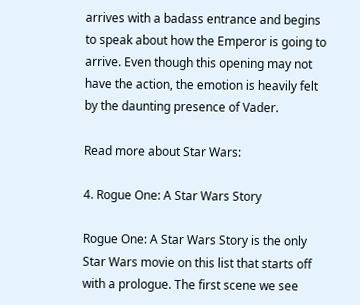arrives with a badass entrance and begins to speak about how the Emperor is going to arrive. Even though this opening may not have the action, the emotion is heavily felt by the daunting presence of Vader.

Read more about Star Wars:

4. Rogue One: A Star Wars Story

Rogue One: A Star Wars Story is the only Star Wars movie on this list that starts off with a prologue. The first scene we see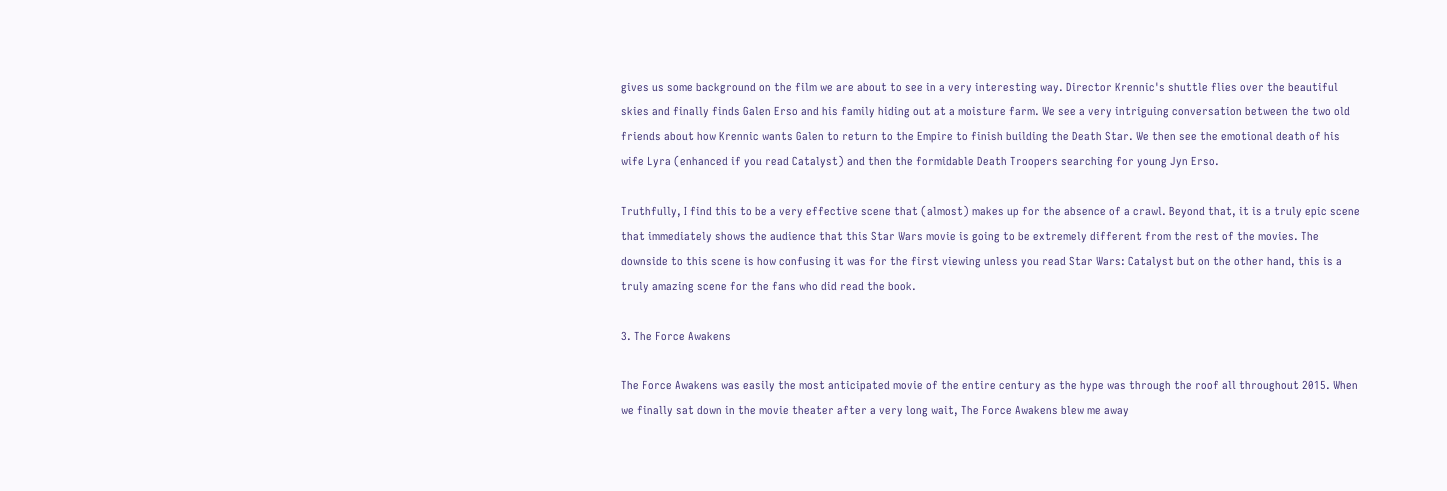gives us some background on the film we are about to see in a very interesting way. Director Krennic's shuttle flies over the beautiful skies and finally finds Galen Erso and his family hiding out at a moisture farm. We see a very intriguing conversation between the two old friends about how Krennic wants Galen to return to the Empire to finish building the Death Star. We then see the emotional death of his wife Lyra (enhanced if you read Catalyst) and then the formidable Death Troopers searching for young Jyn Erso.

Truthfully, I find this to be a very effective scene that (almost) makes up for the absence of a crawl. Beyond that, it is a truly epic scene that immediately shows the audience that this Star Wars movie is going to be extremely different from the rest of the movies. The downside to this scene is how confusing it was for the first viewing unless you read Star Wars: Catalyst but on the other hand, this is a truly amazing scene for the fans who did read the book.

3. The Force Awakens

The Force Awakens was easily the most anticipated movie of the entire century as the hype was through the roof all throughout 2015. When we finally sat down in the movie theater after a very long wait, The Force Awakens blew me away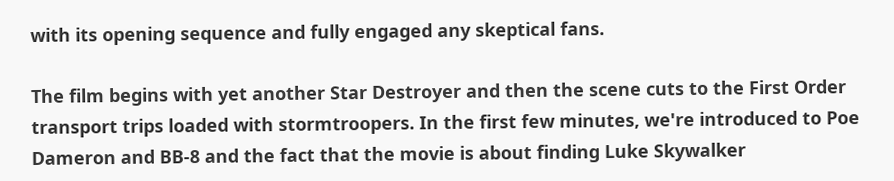with its opening sequence and fully engaged any skeptical fans.

The film begins with yet another Star Destroyer and then the scene cuts to the First Order transport trips loaded with stormtroopers. In the first few minutes, we're introduced to Poe Dameron and BB-8 and the fact that the movie is about finding Luke Skywalker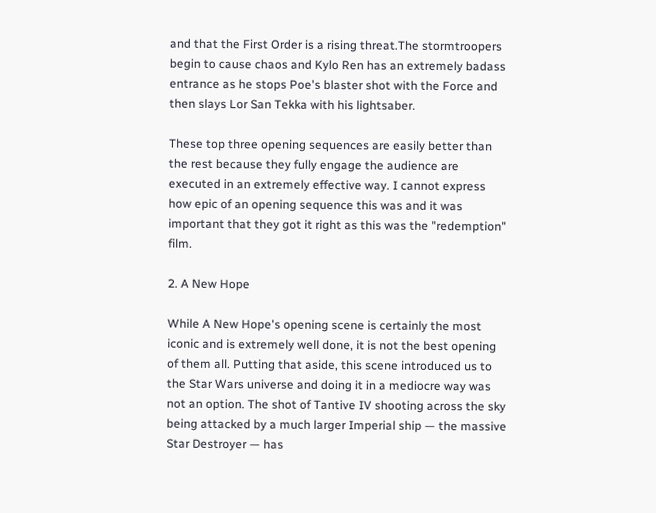and that the First Order is a rising threat.The stormtroopers begin to cause chaos and Kylo Ren has an extremely badass entrance as he stops Poe's blaster shot with the Force and then slays Lor San Tekka with his lightsaber.

These top three opening sequences are easily better than the rest because they fully engage the audience are executed in an extremely effective way. I cannot express how epic of an opening sequence this was and it was important that they got it right as this was the "redemption" film.

2. A New Hope

While A New Hope's opening scene is certainly the most iconic and is extremely well done, it is not the best opening of them all. Putting that aside, this scene introduced us to the Star Wars universe and doing it in a mediocre way was not an option. The shot of Tantive IV shooting across the sky being attacked by a much larger Imperial ship — the massive Star Destroyer — has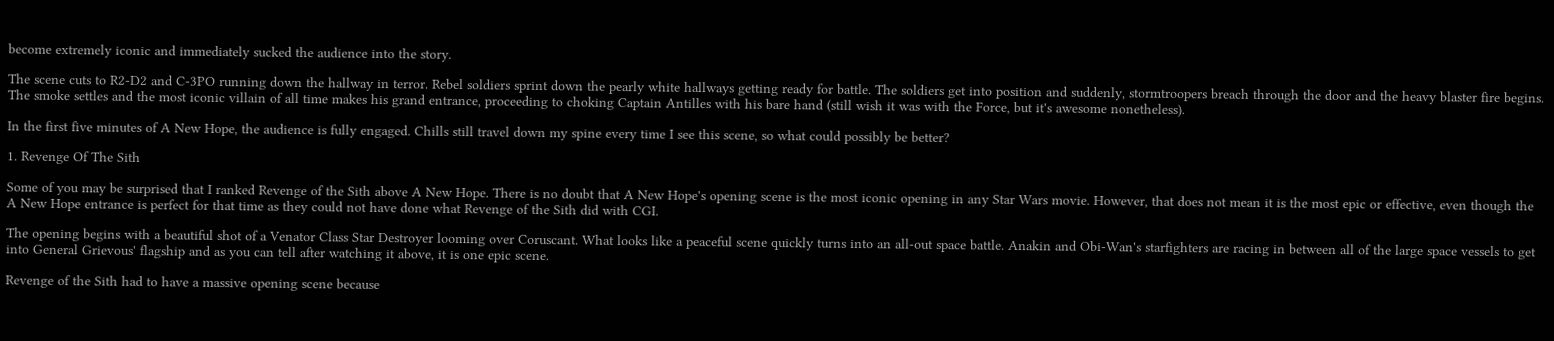become extremely iconic and immediately sucked the audience into the story.

The scene cuts to R2-D2 and C-3PO running down the hallway in terror. Rebel soldiers sprint down the pearly white hallways getting ready for battle. The soldiers get into position and suddenly, stormtroopers breach through the door and the heavy blaster fire begins. The smoke settles and the most iconic villain of all time makes his grand entrance, proceeding to choking Captain Antilles with his bare hand (still wish it was with the Force, but it's awesome nonetheless).

In the first five minutes of A New Hope, the audience is fully engaged. Chills still travel down my spine every time I see this scene, so what could possibly be better?

1. Revenge Of The Sith

Some of you may be surprised that I ranked Revenge of the Sith above A New Hope. There is no doubt that A New Hope's opening scene is the most iconic opening in any Star Wars movie. However, that does not mean it is the most epic or effective, even though the A New Hope entrance is perfect for that time as they could not have done what Revenge of the Sith did with CGI.

The opening begins with a beautiful shot of a Venator Class Star Destroyer looming over Coruscant. What looks like a peaceful scene quickly turns into an all-out space battle. Anakin and Obi-Wan's starfighters are racing in between all of the large space vessels to get into General Grievous' flagship and as you can tell after watching it above, it is one epic scene.

Revenge of the Sith had to have a massive opening scene because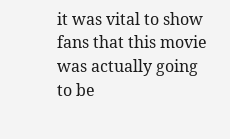it was vital to show fans that this movie was actually going to be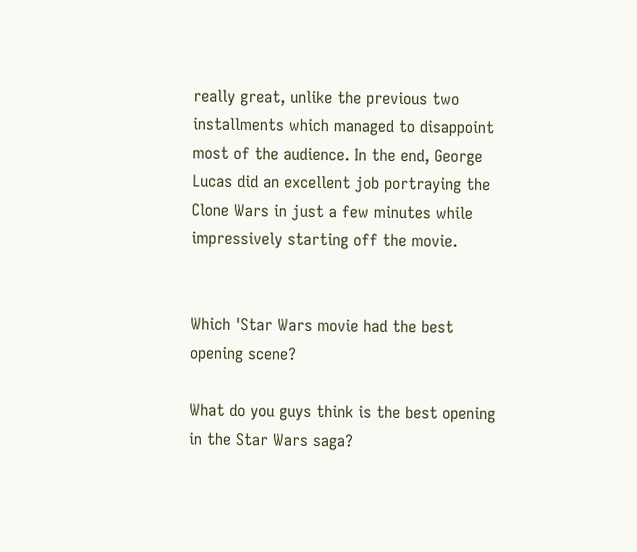really great, unlike the previous two installments which managed to disappoint most of the audience. In the end, George Lucas did an excellent job portraying the Clone Wars in just a few minutes while impressively starting off the movie.


Which 'Star Wars movie had the best opening scene?

What do you guys think is the best opening in the Star Wars saga?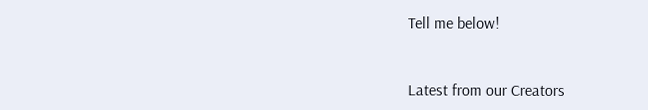Tell me below!


Latest from our Creators